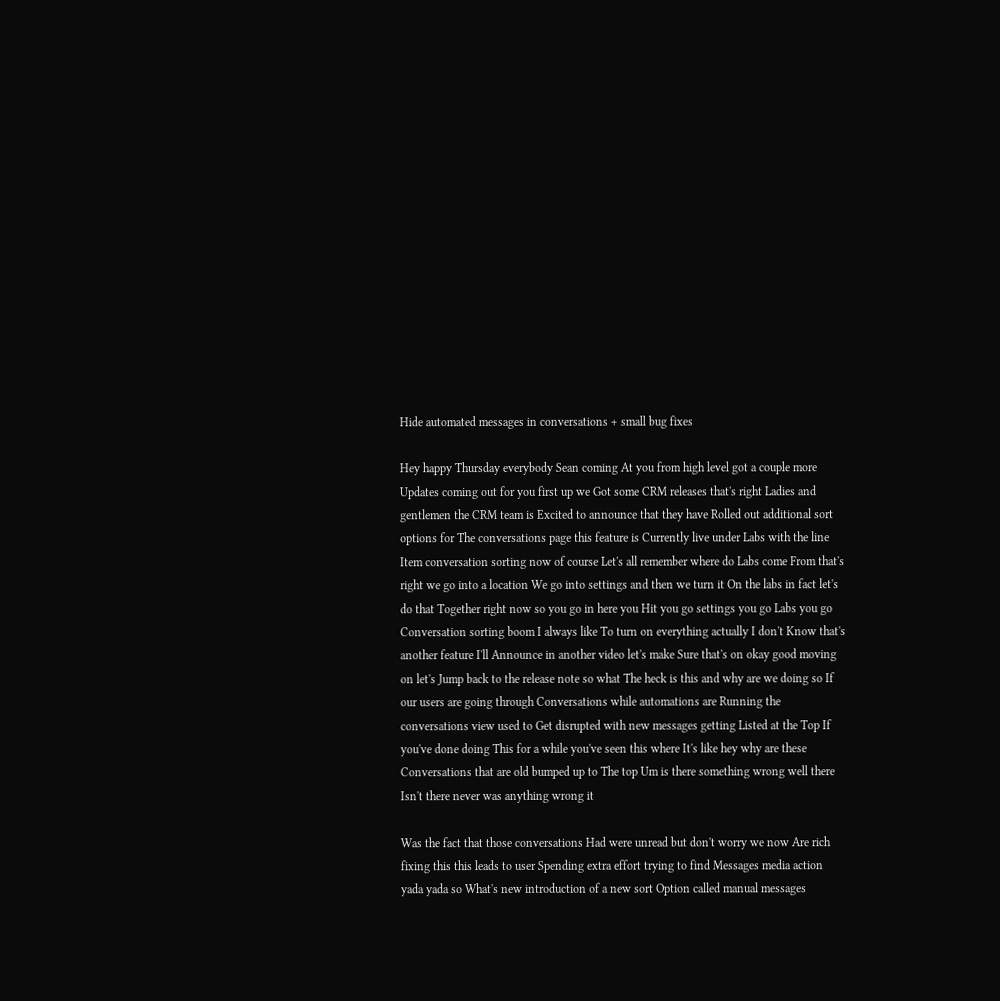Hide automated messages in conversations + small bug fixes

Hey happy Thursday everybody Sean coming At you from high level got a couple more Updates coming out for you first up we Got some CRM releases that's right Ladies and gentlemen the CRM team is Excited to announce that they have Rolled out additional sort options for The conversations page this feature is Currently live under Labs with the line Item conversation sorting now of course Let's all remember where do Labs come From that's right we go into a location We go into settings and then we turn it On the labs in fact let's do that Together right now so you go in here you Hit you go settings you go Labs you go Conversation sorting boom I always like To turn on everything actually I don't Know that's another feature I'll Announce in another video let's make Sure that's on okay good moving on let's Jump back to the release note so what The heck is this and why are we doing so If our users are going through Conversations while automations are Running the conversations view used to Get disrupted with new messages getting Listed at the Top If you've done doing This for a while you've seen this where It's like hey why are these Conversations that are old bumped up to The top Um is there something wrong well there Isn't there never was anything wrong it

Was the fact that those conversations Had were unread but don't worry we now Are rich fixing this this leads to user Spending extra effort trying to find Messages media action yada yada so What's new introduction of a new sort Option called manual messages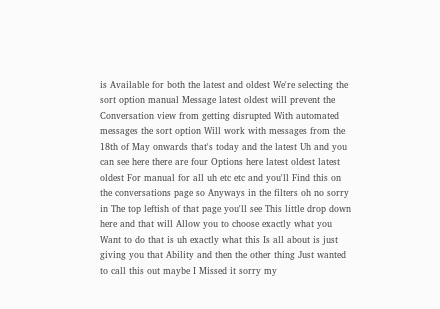is Available for both the latest and oldest We're selecting the sort option manual Message latest oldest will prevent the Conversation view from getting disrupted With automated messages the sort option Will work with messages from the 18th of May onwards that's today and the latest Uh and you can see here there are four Options here latest oldest latest oldest For manual for all uh etc etc and you'll Find this on the conversations page so Anyways in the filters oh no sorry in The top leftish of that page you'll see This little drop down here and that will Allow you to choose exactly what you Want to do that is uh exactly what this Is all about is just giving you that Ability and then the other thing Just wanted to call this out maybe I Missed it sorry my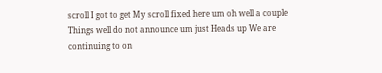scroll I got to get My scroll fixed here um oh well a couple Things well do not announce um just Heads up We are continuing to on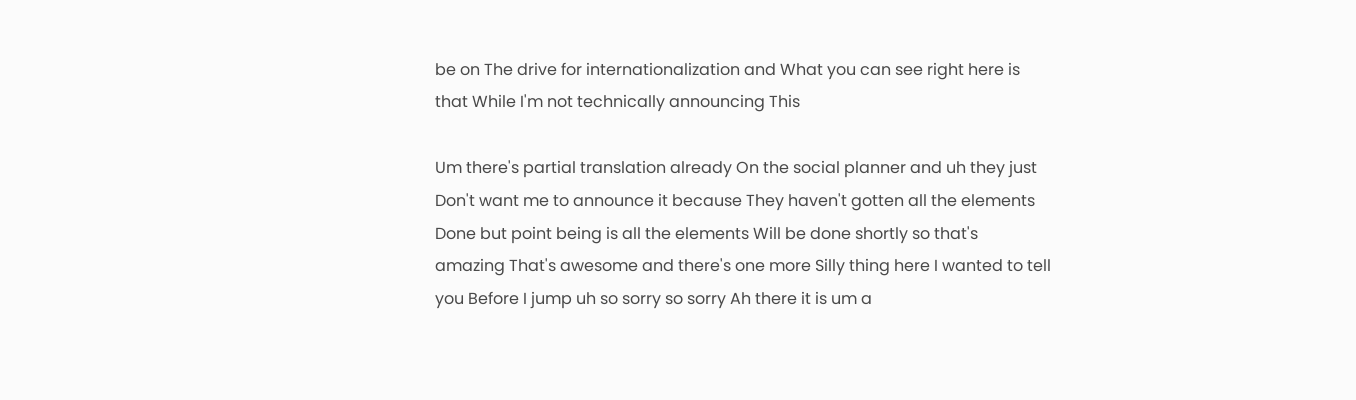be on The drive for internationalization and What you can see right here is that While I'm not technically announcing This

Um there's partial translation already On the social planner and uh they just Don't want me to announce it because They haven't gotten all the elements Done but point being is all the elements Will be done shortly so that's amazing That's awesome and there's one more Silly thing here I wanted to tell you Before I jump uh so sorry so sorry Ah there it is um a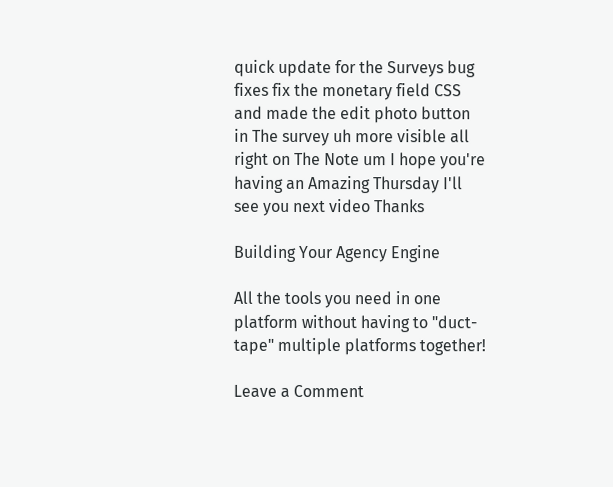quick update for the Surveys bug fixes fix the monetary field CSS and made the edit photo button in The survey uh more visible all right on The Note um I hope you're having an Amazing Thursday I'll see you next video Thanks

Building Your Agency Engine

All the tools you need in one platform without having to "duct-tape" multiple platforms together!

Leave a Comment